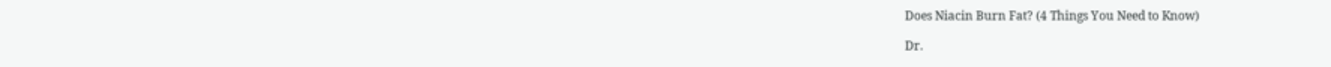Does Niacin Burn Fat? (4 Things You Need to Know)

Dr.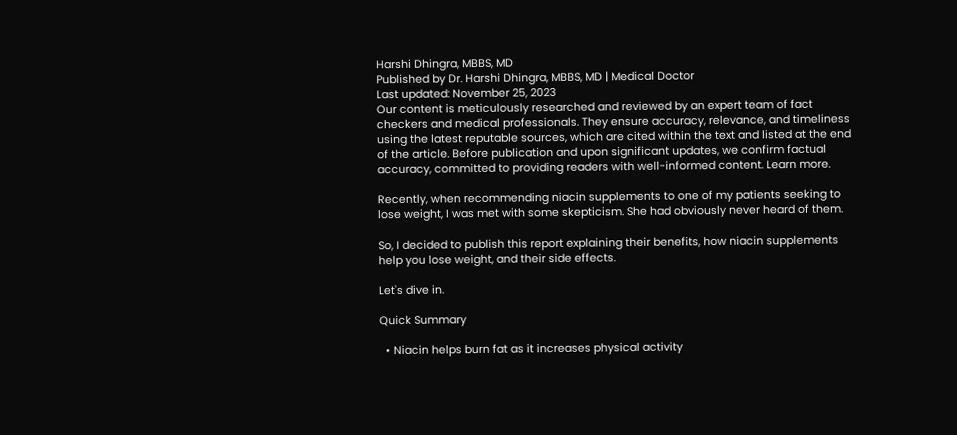Harshi Dhingra, MBBS, MD
Published by Dr. Harshi Dhingra, MBBS, MD | Medical Doctor
Last updated: November 25, 2023
Our content is meticulously researched and reviewed by an expert team of fact checkers and medical professionals. They ensure accuracy, relevance, and timeliness using the latest reputable sources, which are cited within the text and listed at the end of the article. Before publication and upon significant updates, we confirm factual accuracy, committed to providing readers with well-informed content. Learn more.

Recently, when recommending niacin supplements to one of my patients seeking to lose weight, I was met with some skepticism. She had obviously never heard of them.

So, I decided to publish this report explaining their benefits, how niacin supplements help you lose weight, and their side effects.

Let's dive in.

Quick Summary

  • Niacin helps burn fat as it increases physical activity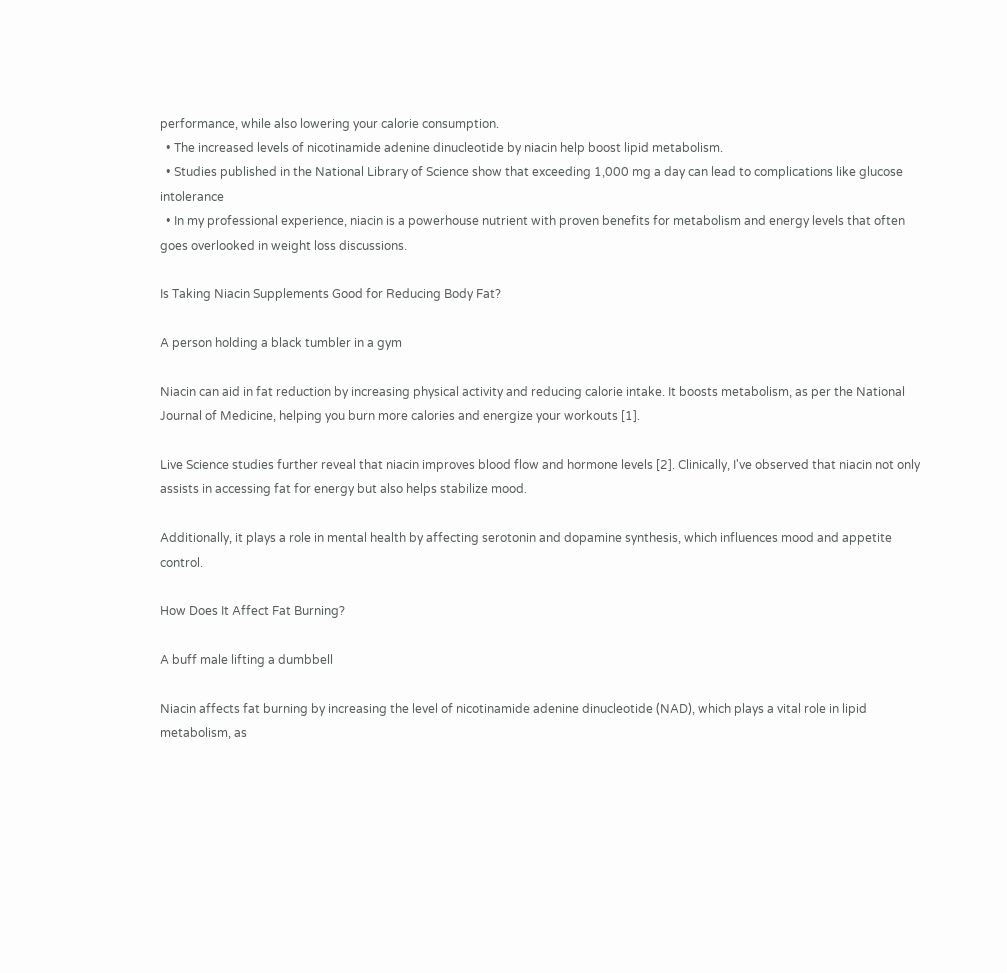performance, while also lowering your calorie consumption.
  • The increased levels of nicotinamide adenine dinucleotide by niacin help boost lipid metabolism.
  • Studies published in the National Library of Science show that exceeding 1,000 mg a day can lead to complications like glucose intolerance
  • In my professional experience, niacin is a powerhouse nutrient with proven benefits for metabolism and energy levels that often goes overlooked in weight loss discussions.

Is Taking Niacin Supplements Good for Reducing Body Fat?

A person holding a black tumbler in a gym

Niacin can aid in fat reduction by increasing physical activity and reducing calorie intake. It boosts metabolism, as per the National Journal of Medicine, helping you burn more calories and energize your workouts [1].

Live Science studies further reveal that niacin improves blood flow and hormone levels [2]. Clinically, I've observed that niacin not only assists in accessing fat for energy but also helps stabilize mood.

Additionally, it plays a role in mental health by affecting serotonin and dopamine synthesis, which influences mood and appetite control.

How Does It Affect Fat Burning?

A buff male lifting a dumbbell

Niacin affects fat burning by increasing the level of nicotinamide adenine dinucleotide (NAD), which plays a vital role in lipid metabolism, as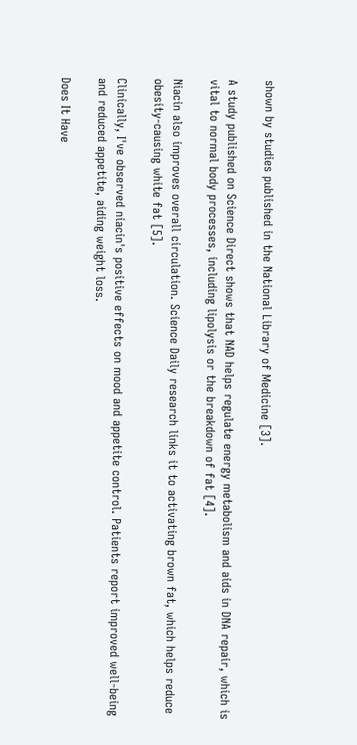shown by studies published in the National Library of Medicine [3].

A study published on Science Direct shows that NAD helps regulate energy metabolism and aids in DNA repair, which is vital to normal body processes, including lipolysis or the breakdown of fat [4].

Niacin also improves overall circulation. Science Daily research links it to activating brown fat, which helps reduce obesity-causing white fat [5].

Clinically, I've observed niacin's positive effects on mood and appetite control. Patients report improved well-being and reduced appetite, aiding weight loss.

Does It Have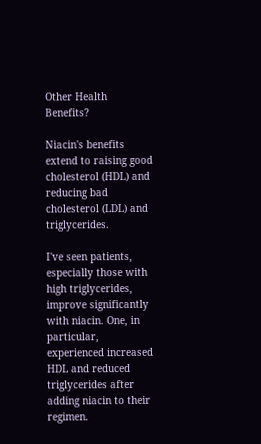Other Health Benefits?

Niacin's benefits extend to raising good cholesterol (HDL) and reducing bad cholesterol (LDL) and triglycerides.

I've seen patients, especially those with high triglycerides, improve significantly with niacin. One, in particular, experienced increased HDL and reduced triglycerides after adding niacin to their regimen.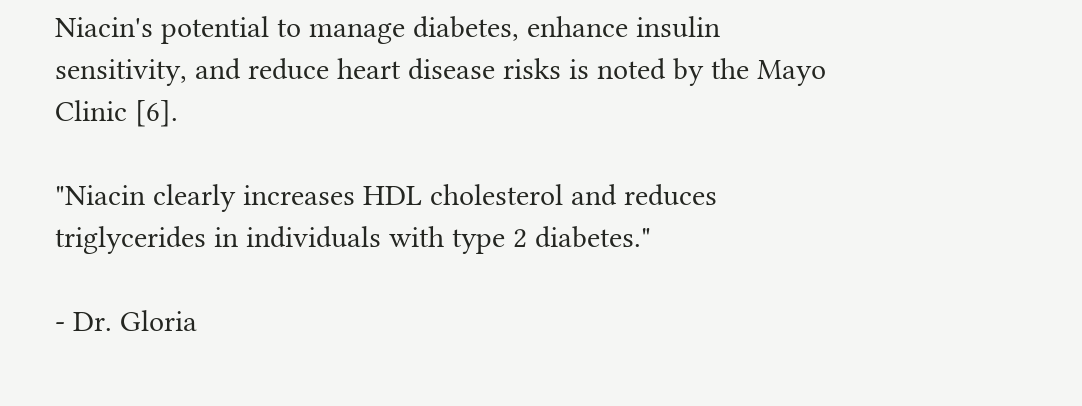Niacin's potential to manage diabetes, enhance insulin sensitivity, and reduce heart disease risks is noted by the Mayo Clinic [6].

"Niacin clearly increases HDL cholesterol and reduces triglycerides in individuals with type 2 diabetes."

- Dr. Gloria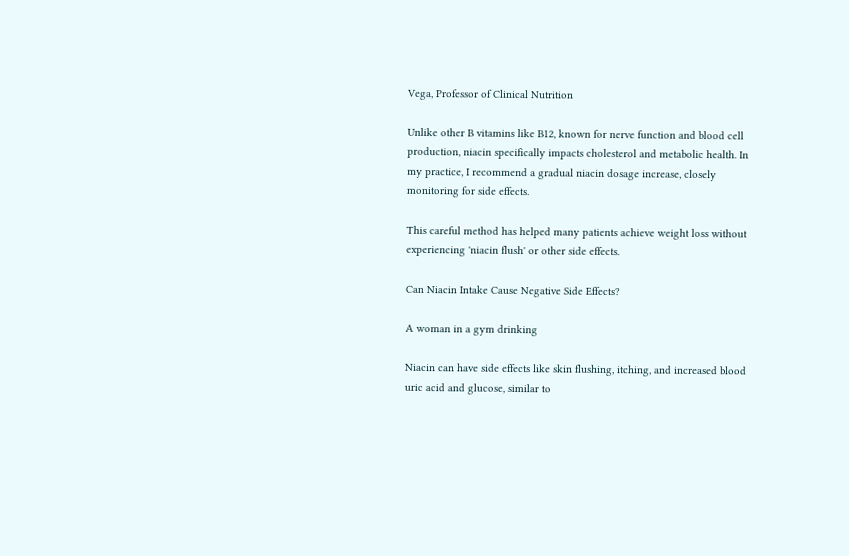Vega, Professor of Clinical Nutrition

Unlike other B vitamins like B12, known for nerve function and blood cell production, niacin specifically impacts cholesterol and metabolic health. In my practice, I recommend a gradual niacin dosage increase, closely monitoring for side effects.

This careful method has helped many patients achieve weight loss without experiencing 'niacin flush' or other side effects.

Can Niacin Intake Cause Negative Side Effects?

A woman in a gym drinking

Niacin can have side effects like skin flushing, itching, and increased blood uric acid and glucose, similar to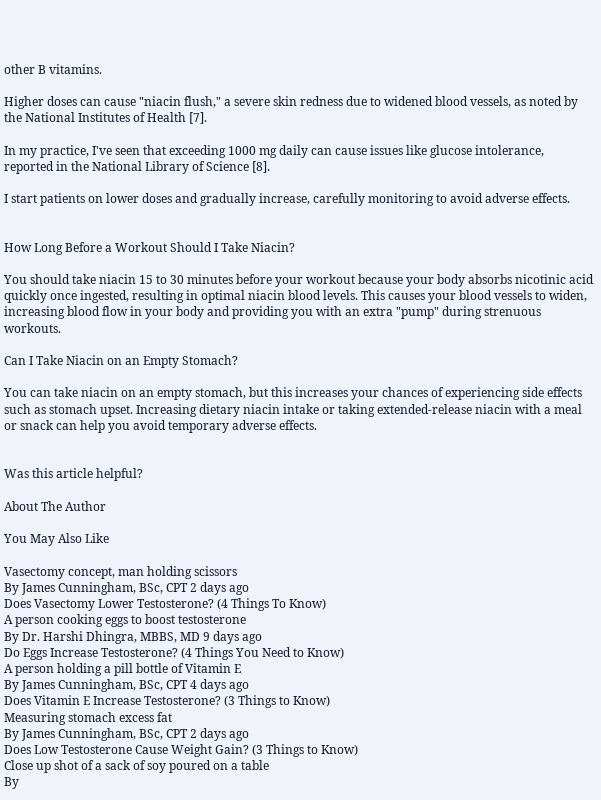other B vitamins.

Higher doses can cause "niacin flush," a severe skin redness due to widened blood vessels, as noted by the National Institutes of Health [7].

In my practice, I've seen that exceeding 1000 mg daily can cause issues like glucose intolerance, reported in the National Library of Science [8].

I start patients on lower doses and gradually increase, carefully monitoring to avoid adverse effects.


How Long Before a Workout Should I Take Niacin?

You should take niacin 15 to 30 minutes before your workout because your body absorbs nicotinic acid quickly once ingested, resulting in optimal niacin blood levels. This causes your blood vessels to widen, increasing blood flow in your body and providing you with an extra "pump" during strenuous workouts.

Can I Take Niacin on an Empty Stomach?

You can take niacin on an empty stomach, but this increases your chances of experiencing side effects such as stomach upset. Increasing dietary niacin intake or taking extended-release niacin with a meal or snack can help you avoid temporary adverse effects.


Was this article helpful?

About The Author

You May Also Like

Vasectomy concept, man holding scissors
By James Cunningham, BSc, CPT 2 days ago
Does Vasectomy Lower Testosterone? (4 Things To Know)
A person cooking eggs to boost testosterone
By Dr. Harshi Dhingra, MBBS, MD 9 days ago
Do Eggs Increase Testosterone? (4 Things You Need to Know)
A person holding a pill bottle of Vitamin E
By James Cunningham, BSc, CPT 4 days ago
Does Vitamin E Increase Testosterone? (3 Things to Know)
Measuring stomach excess fat
By James Cunningham, BSc, CPT 2 days ago
Does Low Testosterone Cause Weight Gain? (3 Things to Know)
Close up shot of a sack of soy poured on a table
By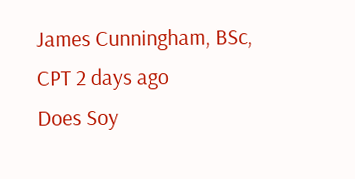James Cunningham, BSc, CPT 2 days ago
Does Soy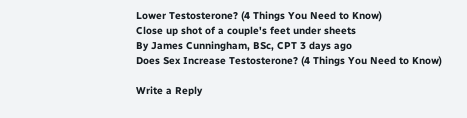Lower Testosterone? (4 Things You Need to Know)
Close up shot of a couple's feet under sheets
By James Cunningham, BSc, CPT 3 days ago
Does Sex Increase Testosterone? (4 Things You Need to Know)

Write a Reply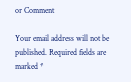or Comment

Your email address will not be published. Required fields are marked *